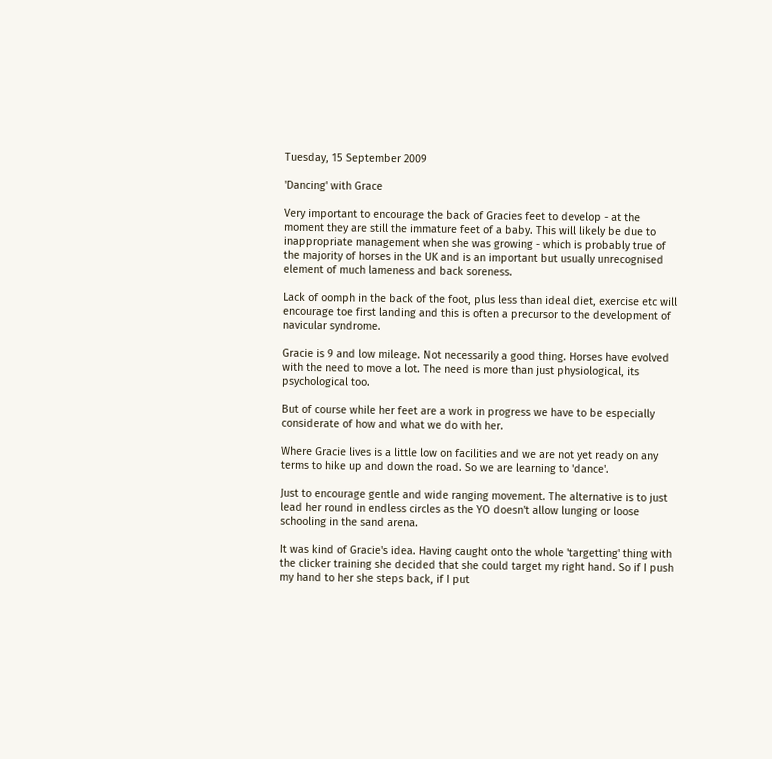Tuesday, 15 September 2009

'Dancing' with Grace

Very important to encourage the back of Gracies feet to develop - at the moment they are still the immature feet of a baby. This will likely be due to inappropriate management when she was growing - which is probably true of the majority of horses in the UK and is an important but usually unrecognised element of much lameness and back soreness.

Lack of oomph in the back of the foot, plus less than ideal diet, exercise etc will encourage toe first landing and this is often a precursor to the development of navicular syndrome.

Gracie is 9 and low mileage. Not necessarily a good thing. Horses have evolved with the need to move a lot. The need is more than just physiological, its psychological too.

But of course while her feet are a work in progress we have to be especially considerate of how and what we do with her.

Where Gracie lives is a little low on facilities and we are not yet ready on any terms to hike up and down the road. So we are learning to 'dance'.

Just to encourage gentle and wide ranging movement. The alternative is to just lead her round in endless circles as the YO doesn't allow lunging or loose schooling in the sand arena.

It was kind of Gracie's idea. Having caught onto the whole 'targetting' thing with the clicker training she decided that she could target my right hand. So if I push my hand to her she steps back, if I put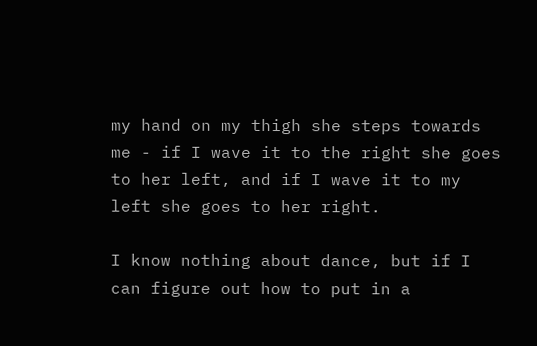my hand on my thigh she steps towards me - if I wave it to the right she goes to her left, and if I wave it to my left she goes to her right.

I know nothing about dance, but if I can figure out how to put in a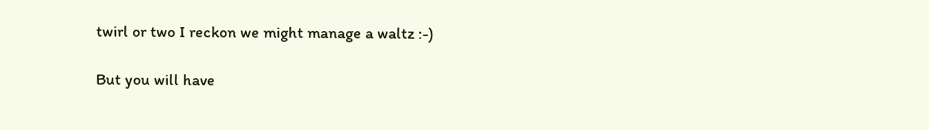twirl or two I reckon we might manage a waltz :-)

But you will have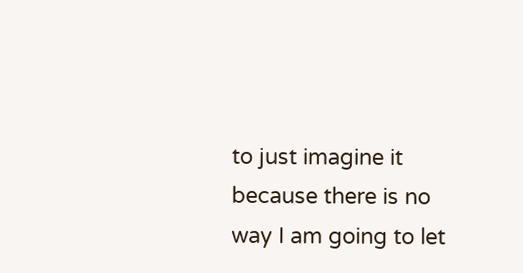to just imagine it because there is no way I am going to let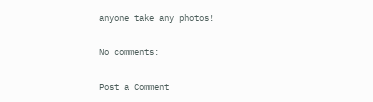anyone take any photos!

No comments:

Post a Comment